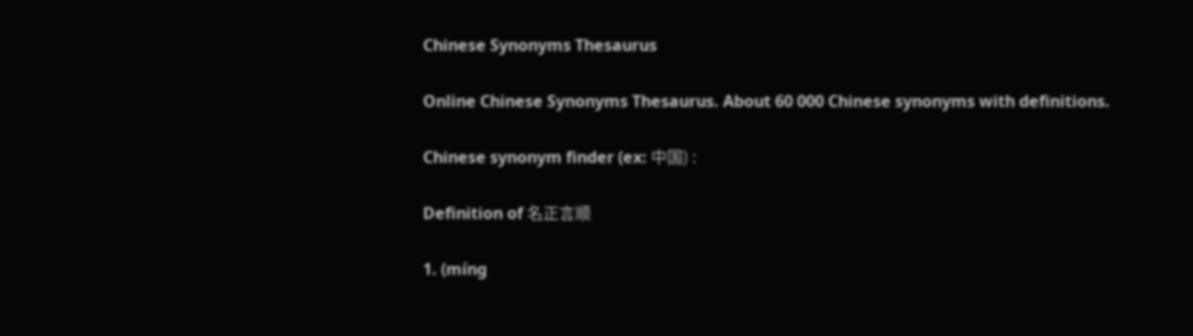Chinese Synonyms Thesaurus

Online Chinese Synonyms Thesaurus. About 60 000 Chinese synonyms with definitions.

Chinese synonym finder (ex: 中国) :

Definition of 名正言顺

1. (míng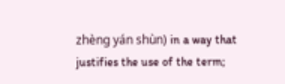zhèng yán shùn) in a way that justifies the use of the term;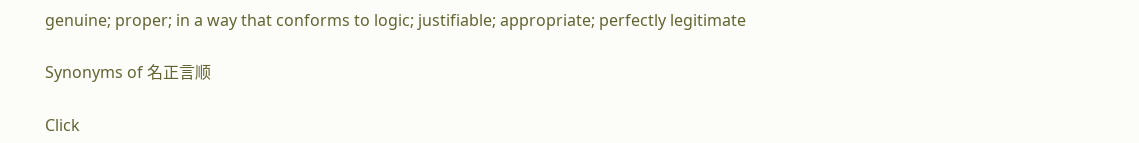genuine; proper; in a way that conforms to logic; justifiable; appropriate; perfectly legitimate

Synonyms of 名正言顺

Click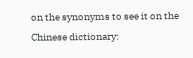on the synonyms to see it on the Chinese dictionary: